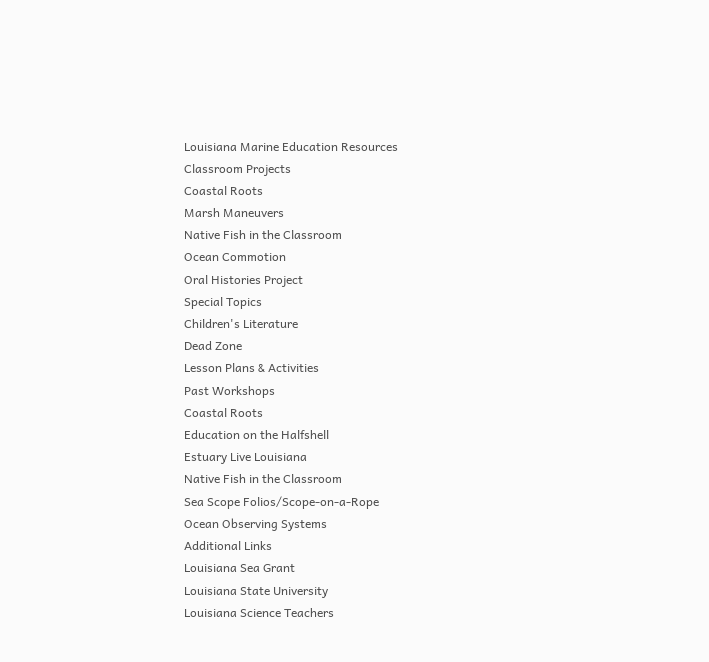Louisiana Marine Education Resources
Classroom Projects
Coastal Roots
Marsh Maneuvers
Native Fish in the Classroom
Ocean Commotion
Oral Histories Project
Special Topics
Children's Literature
Dead Zone
Lesson Plans & Activities
Past Workshops
Coastal Roots
Education on the Halfshell
Estuary Live Louisiana
Native Fish in the Classroom
Sea Scope Folios/Scope-on-a-Rope
Ocean Observing Systems
Additional Links
Louisiana Sea Grant
Louisiana State University
Louisiana Science Teachers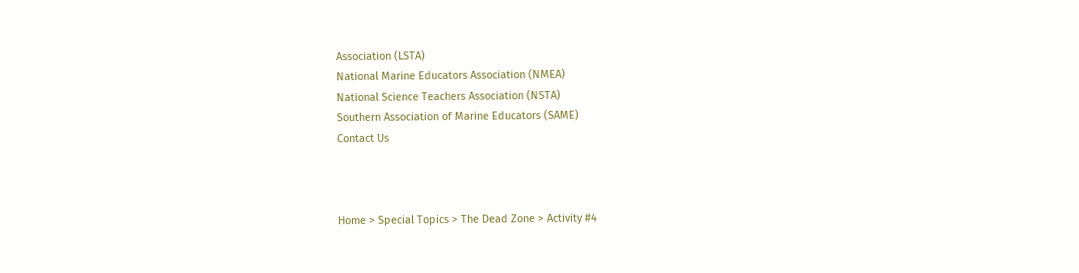Association (LSTA)
National Marine Educators Association (NMEA)
National Science Teachers Association (NSTA)
Southern Association of Marine Educators (SAME)
Contact Us



Home > Special Topics > The Dead Zone > Activity #4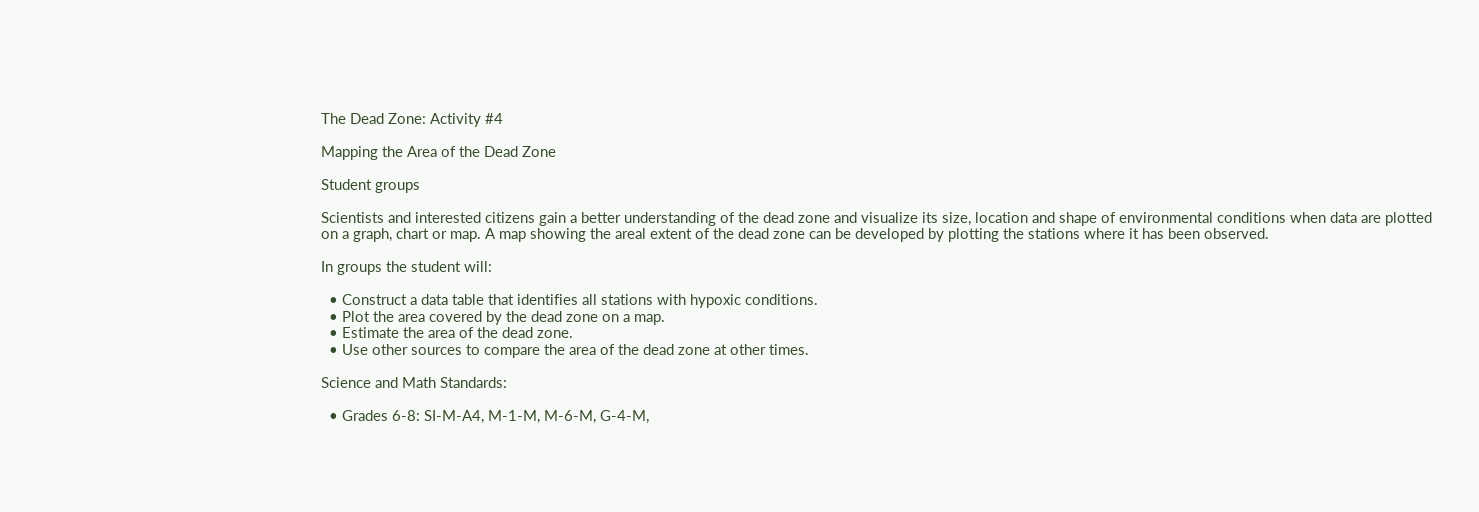The Dead Zone: Activity #4

Mapping the Area of the Dead Zone

Student groups

Scientists and interested citizens gain a better understanding of the dead zone and visualize its size, location and shape of environmental conditions when data are plotted on a graph, chart or map. A map showing the areal extent of the dead zone can be developed by plotting the stations where it has been observed.

In groups the student will:

  • Construct a data table that identifies all stations with hypoxic conditions.
  • Plot the area covered by the dead zone on a map.
  • Estimate the area of the dead zone.
  • Use other sources to compare the area of the dead zone at other times.

Science and Math Standards:

  • Grades 6-8: SI-M-A4, M-1-M, M-6-M, G-4-M,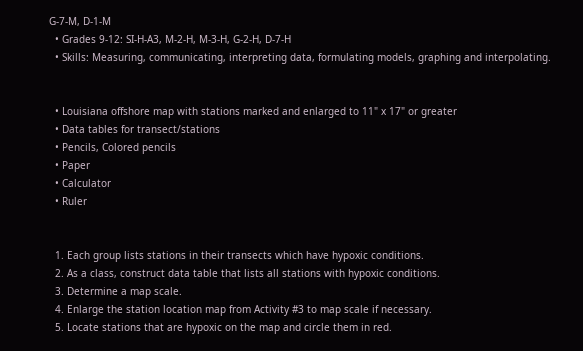G-7-M, D-1-M
  • Grades 9-12: SI-H-A3, M-2-H, M-3-H, G-2-H, D-7-H
  • Skills: Measuring, communicating, interpreting data, formulating models, graphing and interpolating.


  • Louisiana offshore map with stations marked and enlarged to 11" x 17" or greater
  • Data tables for transect/stations
  • Pencils, Colored pencils
  • Paper
  • Calculator
  • Ruler


  1. Each group lists stations in their transects which have hypoxic conditions.
  2. As a class, construct data table that lists all stations with hypoxic conditions.
  3. Determine a map scale.
  4. Enlarge the station location map from Activity #3 to map scale if necessary.
  5. Locate stations that are hypoxic on the map and circle them in red.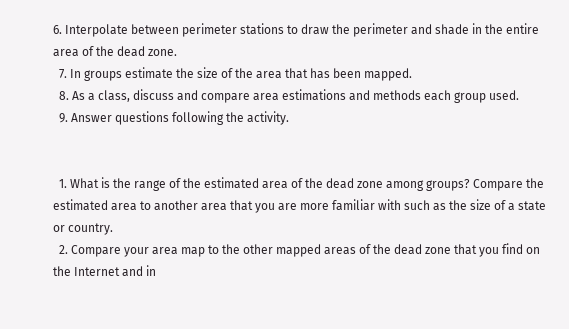6. Interpolate between perimeter stations to draw the perimeter and shade in the entire area of the dead zone.
  7. In groups estimate the size of the area that has been mapped.
  8. As a class, discuss and compare area estimations and methods each group used.
  9. Answer questions following the activity.


  1. What is the range of the estimated area of the dead zone among groups? Compare the estimated area to another area that you are more familiar with such as the size of a state or country.
  2. Compare your area map to the other mapped areas of the dead zone that you find on the Internet and in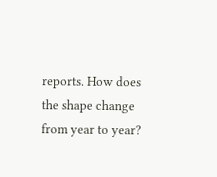reports. How does the shape change from year to year?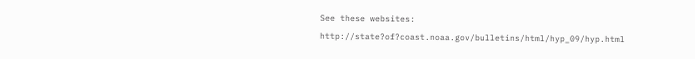See these websites: http://state?of?coast.noaa.gov/bulletins/html/hyp_09/hyp.html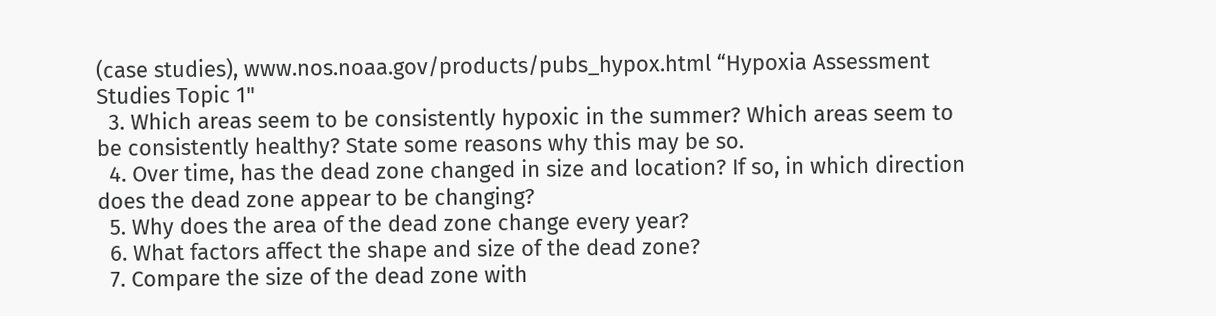(case studies), www.nos.noaa.gov/products/pubs_hypox.html “Hypoxia Assessment Studies Topic 1"
  3. Which areas seem to be consistently hypoxic in the summer? Which areas seem to be consistently healthy? State some reasons why this may be so.
  4. Over time, has the dead zone changed in size and location? If so, in which direction does the dead zone appear to be changing?
  5. Why does the area of the dead zone change every year?
  6. What factors affect the shape and size of the dead zone?
  7. Compare the size of the dead zone with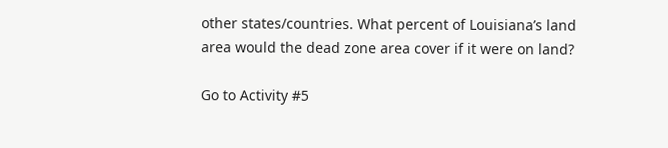other states/countries. What percent of Louisiana’s land area would the dead zone area cover if it were on land?

Go to Activity #5